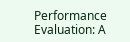Performance Evaluation: A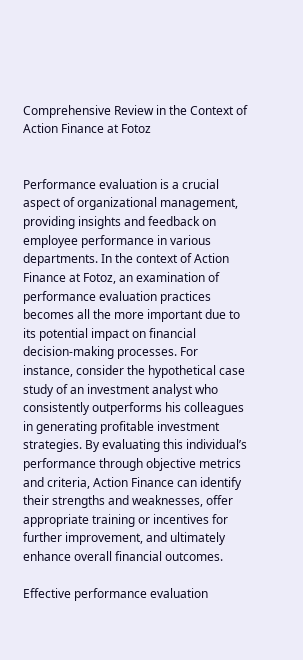Comprehensive Review in the Context of Action Finance at Fotoz


Performance evaluation is a crucial aspect of organizational management, providing insights and feedback on employee performance in various departments. In the context of Action Finance at Fotoz, an examination of performance evaluation practices becomes all the more important due to its potential impact on financial decision-making processes. For instance, consider the hypothetical case study of an investment analyst who consistently outperforms his colleagues in generating profitable investment strategies. By evaluating this individual’s performance through objective metrics and criteria, Action Finance can identify their strengths and weaknesses, offer appropriate training or incentives for further improvement, and ultimately enhance overall financial outcomes.

Effective performance evaluation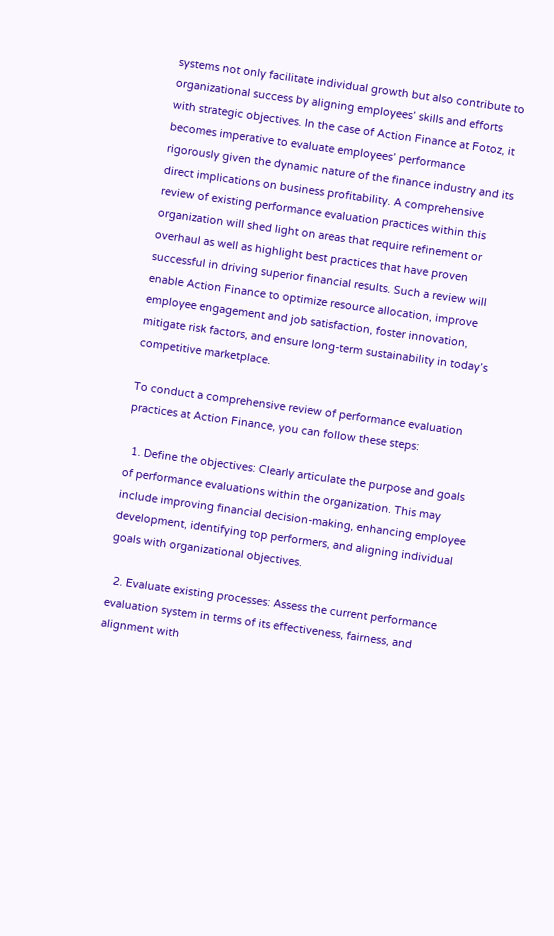systems not only facilitate individual growth but also contribute to organizational success by aligning employees’ skills and efforts with strategic objectives. In the case of Action Finance at Fotoz, it becomes imperative to evaluate employees’ performance rigorously given the dynamic nature of the finance industry and its direct implications on business profitability. A comprehensive review of existing performance evaluation practices within this organization will shed light on areas that require refinement or overhaul as well as highlight best practices that have proven successful in driving superior financial results. Such a review will enable Action Finance to optimize resource allocation, improve employee engagement and job satisfaction, foster innovation, mitigate risk factors, and ensure long-term sustainability in today’s competitive marketplace.

To conduct a comprehensive review of performance evaluation practices at Action Finance, you can follow these steps:

  1. Define the objectives: Clearly articulate the purpose and goals of performance evaluations within the organization. This may include improving financial decision-making, enhancing employee development, identifying top performers, and aligning individual goals with organizational objectives.

  2. Evaluate existing processes: Assess the current performance evaluation system in terms of its effectiveness, fairness, and alignment with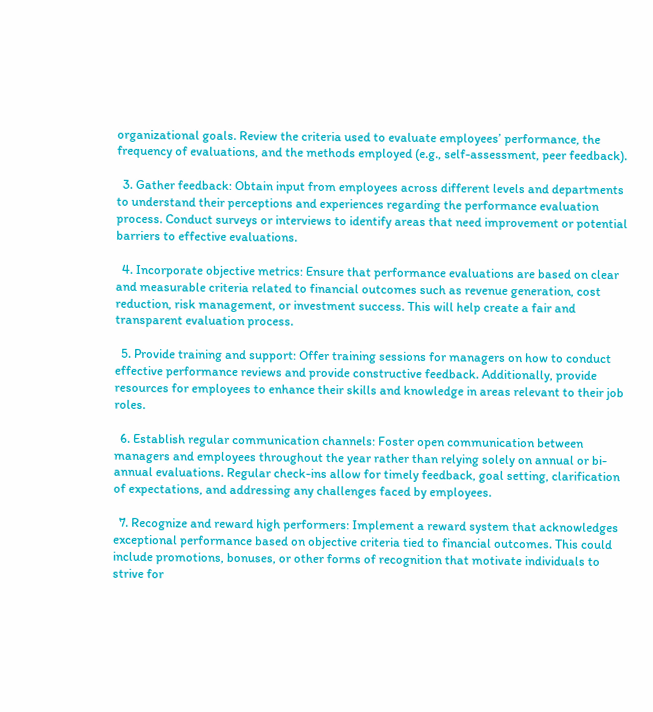organizational goals. Review the criteria used to evaluate employees’ performance, the frequency of evaluations, and the methods employed (e.g., self-assessment, peer feedback).

  3. Gather feedback: Obtain input from employees across different levels and departments to understand their perceptions and experiences regarding the performance evaluation process. Conduct surveys or interviews to identify areas that need improvement or potential barriers to effective evaluations.

  4. Incorporate objective metrics: Ensure that performance evaluations are based on clear and measurable criteria related to financial outcomes such as revenue generation, cost reduction, risk management, or investment success. This will help create a fair and transparent evaluation process.

  5. Provide training and support: Offer training sessions for managers on how to conduct effective performance reviews and provide constructive feedback. Additionally, provide resources for employees to enhance their skills and knowledge in areas relevant to their job roles.

  6. Establish regular communication channels: Foster open communication between managers and employees throughout the year rather than relying solely on annual or bi-annual evaluations. Regular check-ins allow for timely feedback, goal setting, clarification of expectations, and addressing any challenges faced by employees.

  7. Recognize and reward high performers: Implement a reward system that acknowledges exceptional performance based on objective criteria tied to financial outcomes. This could include promotions, bonuses, or other forms of recognition that motivate individuals to strive for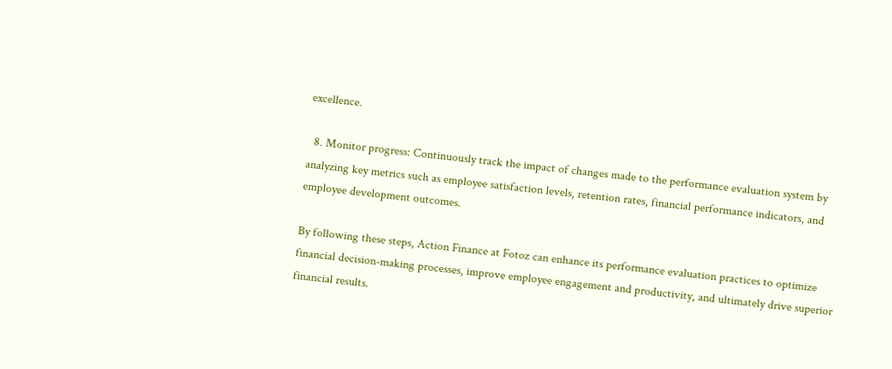excellence.

  8. Monitor progress: Continuously track the impact of changes made to the performance evaluation system by analyzing key metrics such as employee satisfaction levels, retention rates, financial performance indicators, and employee development outcomes.

By following these steps, Action Finance at Fotoz can enhance its performance evaluation practices to optimize financial decision-making processes, improve employee engagement and productivity, and ultimately drive superior financial results.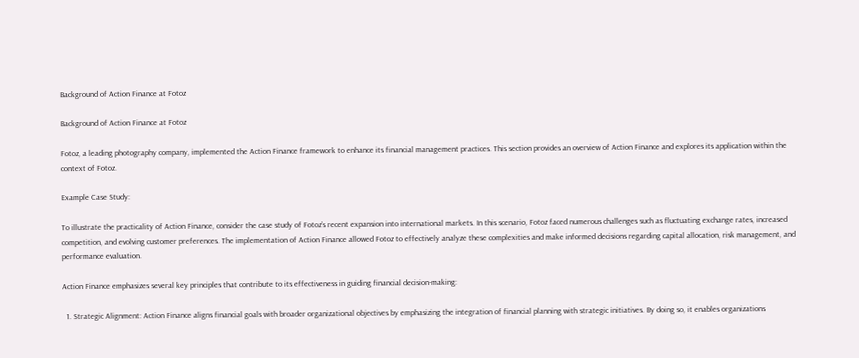Background of Action Finance at Fotoz

Background of Action Finance at Fotoz

Fotoz, a leading photography company, implemented the Action Finance framework to enhance its financial management practices. This section provides an overview of Action Finance and explores its application within the context of Fotoz.

Example Case Study:

To illustrate the practicality of Action Finance, consider the case study of Fotoz’s recent expansion into international markets. In this scenario, Fotoz faced numerous challenges such as fluctuating exchange rates, increased competition, and evolving customer preferences. The implementation of Action Finance allowed Fotoz to effectively analyze these complexities and make informed decisions regarding capital allocation, risk management, and performance evaluation.

Action Finance emphasizes several key principles that contribute to its effectiveness in guiding financial decision-making:

  1. Strategic Alignment: Action Finance aligns financial goals with broader organizational objectives by emphasizing the integration of financial planning with strategic initiatives. By doing so, it enables organizations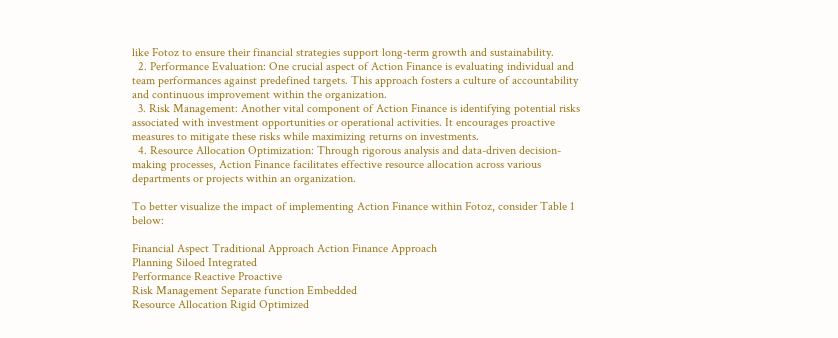like Fotoz to ensure their financial strategies support long-term growth and sustainability.
  2. Performance Evaluation: One crucial aspect of Action Finance is evaluating individual and team performances against predefined targets. This approach fosters a culture of accountability and continuous improvement within the organization.
  3. Risk Management: Another vital component of Action Finance is identifying potential risks associated with investment opportunities or operational activities. It encourages proactive measures to mitigate these risks while maximizing returns on investments.
  4. Resource Allocation Optimization: Through rigorous analysis and data-driven decision-making processes, Action Finance facilitates effective resource allocation across various departments or projects within an organization.

To better visualize the impact of implementing Action Finance within Fotoz, consider Table 1 below:

Financial Aspect Traditional Approach Action Finance Approach
Planning Siloed Integrated
Performance Reactive Proactive
Risk Management Separate function Embedded
Resource Allocation Rigid Optimized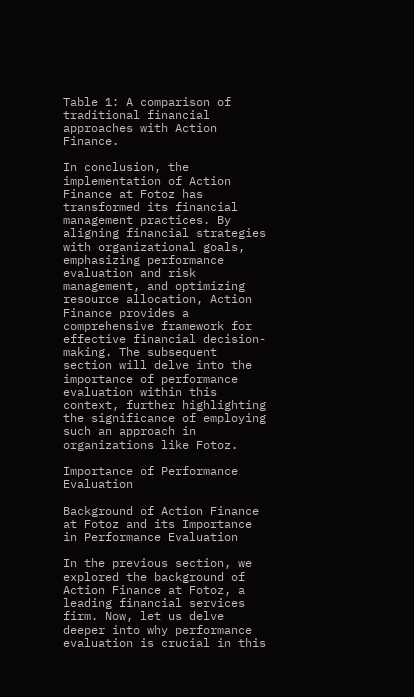Table 1: A comparison of traditional financial approaches with Action Finance.

In conclusion, the implementation of Action Finance at Fotoz has transformed its financial management practices. By aligning financial strategies with organizational goals, emphasizing performance evaluation and risk management, and optimizing resource allocation, Action Finance provides a comprehensive framework for effective financial decision-making. The subsequent section will delve into the importance of performance evaluation within this context, further highlighting the significance of employing such an approach in organizations like Fotoz.

Importance of Performance Evaluation

Background of Action Finance at Fotoz and its Importance in Performance Evaluation

In the previous section, we explored the background of Action Finance at Fotoz, a leading financial services firm. Now, let us delve deeper into why performance evaluation is crucial in this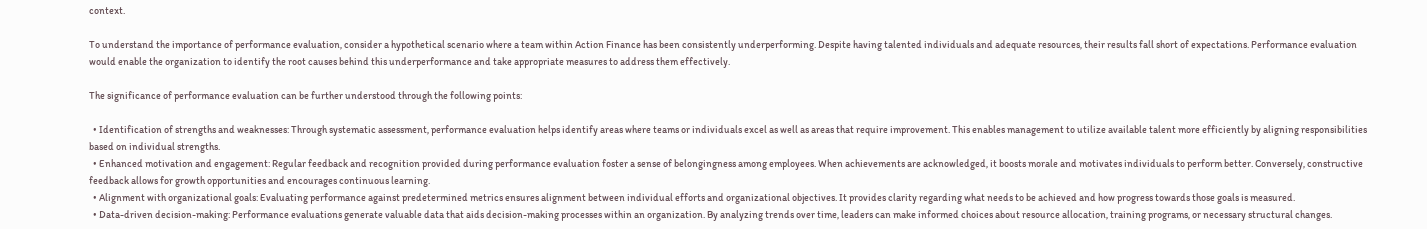context.

To understand the importance of performance evaluation, consider a hypothetical scenario where a team within Action Finance has been consistently underperforming. Despite having talented individuals and adequate resources, their results fall short of expectations. Performance evaluation would enable the organization to identify the root causes behind this underperformance and take appropriate measures to address them effectively.

The significance of performance evaluation can be further understood through the following points:

  • Identification of strengths and weaknesses: Through systematic assessment, performance evaluation helps identify areas where teams or individuals excel as well as areas that require improvement. This enables management to utilize available talent more efficiently by aligning responsibilities based on individual strengths.
  • Enhanced motivation and engagement: Regular feedback and recognition provided during performance evaluation foster a sense of belongingness among employees. When achievements are acknowledged, it boosts morale and motivates individuals to perform better. Conversely, constructive feedback allows for growth opportunities and encourages continuous learning.
  • Alignment with organizational goals: Evaluating performance against predetermined metrics ensures alignment between individual efforts and organizational objectives. It provides clarity regarding what needs to be achieved and how progress towards those goals is measured.
  • Data-driven decision-making: Performance evaluations generate valuable data that aids decision-making processes within an organization. By analyzing trends over time, leaders can make informed choices about resource allocation, training programs, or necessary structural changes.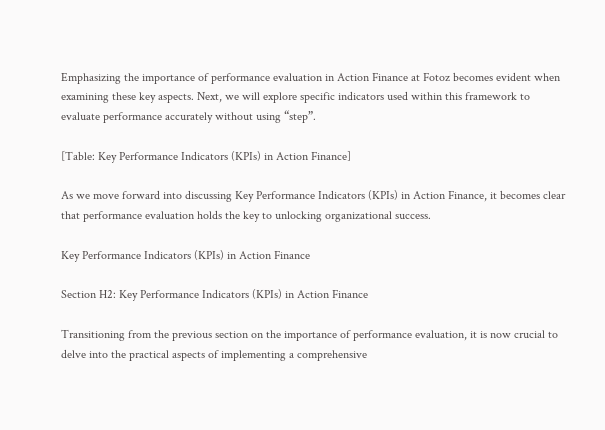Emphasizing the importance of performance evaluation in Action Finance at Fotoz becomes evident when examining these key aspects. Next, we will explore specific indicators used within this framework to evaluate performance accurately without using “step”.

[Table: Key Performance Indicators (KPIs) in Action Finance]

As we move forward into discussing Key Performance Indicators (KPIs) in Action Finance, it becomes clear that performance evaluation holds the key to unlocking organizational success.

Key Performance Indicators (KPIs) in Action Finance

Section H2: Key Performance Indicators (KPIs) in Action Finance

Transitioning from the previous section on the importance of performance evaluation, it is now crucial to delve into the practical aspects of implementing a comprehensive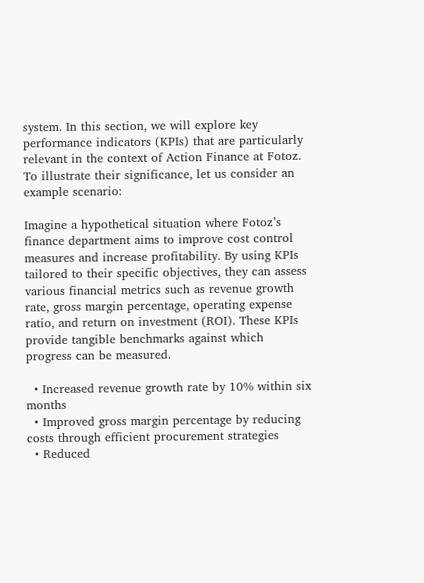system. In this section, we will explore key performance indicators (KPIs) that are particularly relevant in the context of Action Finance at Fotoz. To illustrate their significance, let us consider an example scenario:

Imagine a hypothetical situation where Fotoz’s finance department aims to improve cost control measures and increase profitability. By using KPIs tailored to their specific objectives, they can assess various financial metrics such as revenue growth rate, gross margin percentage, operating expense ratio, and return on investment (ROI). These KPIs provide tangible benchmarks against which progress can be measured.

  • Increased revenue growth rate by 10% within six months
  • Improved gross margin percentage by reducing costs through efficient procurement strategies
  • Reduced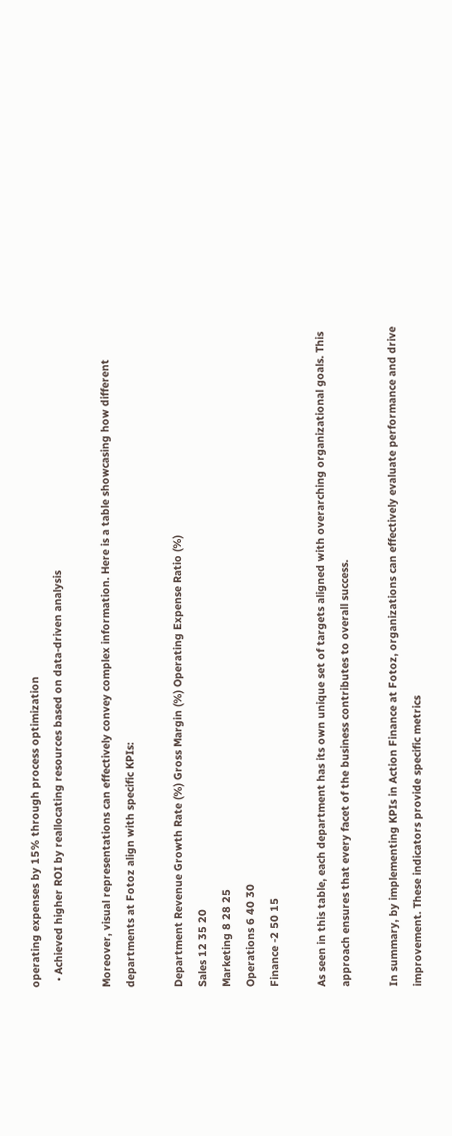operating expenses by 15% through process optimization
  • Achieved higher ROI by reallocating resources based on data-driven analysis

Moreover, visual representations can effectively convey complex information. Here is a table showcasing how different departments at Fotoz align with specific KPIs:

Department Revenue Growth Rate (%) Gross Margin (%) Operating Expense Ratio (%)
Sales 12 35 20
Marketing 8 28 25
Operations 6 40 30
Finance -2 50 15

As seen in this table, each department has its own unique set of targets aligned with overarching organizational goals. This approach ensures that every facet of the business contributes to overall success.

In summary, by implementing KPIs in Action Finance at Fotoz, organizations can effectively evaluate performance and drive improvement. These indicators provide specific metrics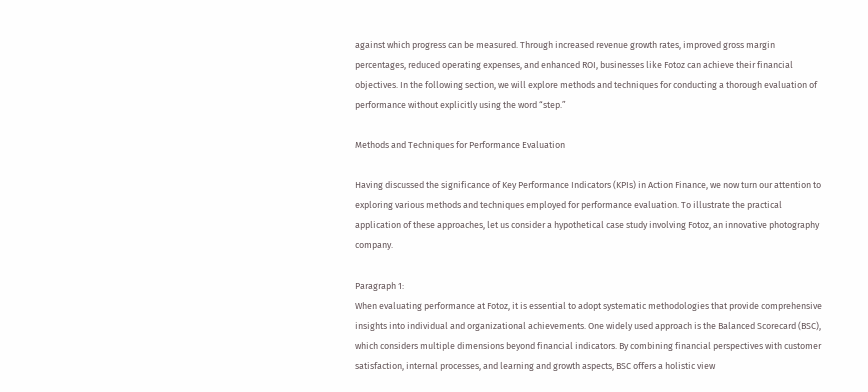against which progress can be measured. Through increased revenue growth rates, improved gross margin percentages, reduced operating expenses, and enhanced ROI, businesses like Fotoz can achieve their financial objectives. In the following section, we will explore methods and techniques for conducting a thorough evaluation of performance without explicitly using the word “step.”

Methods and Techniques for Performance Evaluation

Having discussed the significance of Key Performance Indicators (KPIs) in Action Finance, we now turn our attention to exploring various methods and techniques employed for performance evaluation. To illustrate the practical application of these approaches, let us consider a hypothetical case study involving Fotoz, an innovative photography company.

Paragraph 1:
When evaluating performance at Fotoz, it is essential to adopt systematic methodologies that provide comprehensive insights into individual and organizational achievements. One widely used approach is the Balanced Scorecard (BSC), which considers multiple dimensions beyond financial indicators. By combining financial perspectives with customer satisfaction, internal processes, and learning and growth aspects, BSC offers a holistic view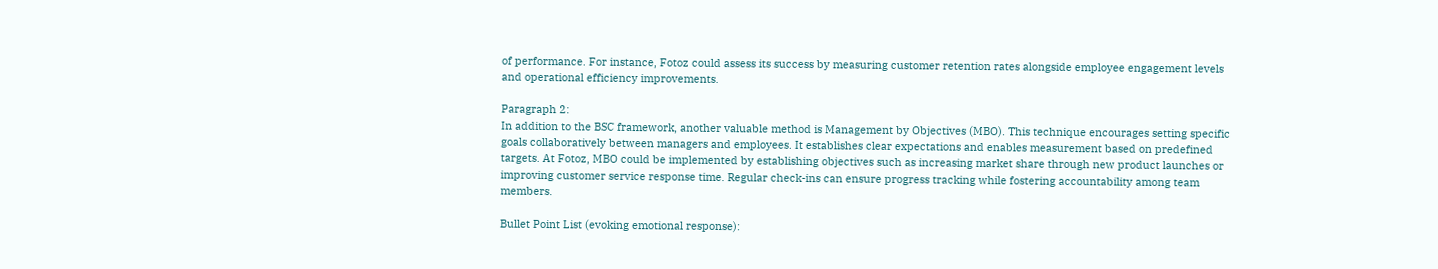of performance. For instance, Fotoz could assess its success by measuring customer retention rates alongside employee engagement levels and operational efficiency improvements.

Paragraph 2:
In addition to the BSC framework, another valuable method is Management by Objectives (MBO). This technique encourages setting specific goals collaboratively between managers and employees. It establishes clear expectations and enables measurement based on predefined targets. At Fotoz, MBO could be implemented by establishing objectives such as increasing market share through new product launches or improving customer service response time. Regular check-ins can ensure progress tracking while fostering accountability among team members.

Bullet Point List (evoking emotional response):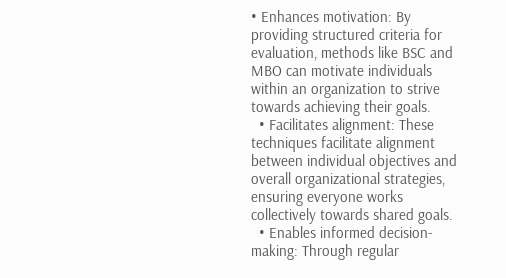• Enhances motivation: By providing structured criteria for evaluation, methods like BSC and MBO can motivate individuals within an organization to strive towards achieving their goals.
  • Facilitates alignment: These techniques facilitate alignment between individual objectives and overall organizational strategies, ensuring everyone works collectively towards shared goals.
  • Enables informed decision-making: Through regular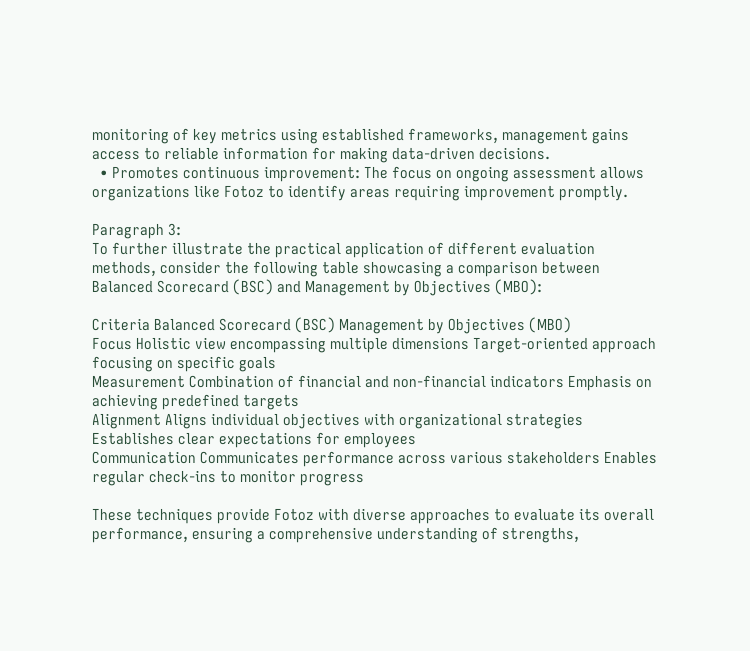monitoring of key metrics using established frameworks, management gains access to reliable information for making data-driven decisions.
  • Promotes continuous improvement: The focus on ongoing assessment allows organizations like Fotoz to identify areas requiring improvement promptly.

Paragraph 3:
To further illustrate the practical application of different evaluation methods, consider the following table showcasing a comparison between Balanced Scorecard (BSC) and Management by Objectives (MBO):

Criteria Balanced Scorecard (BSC) Management by Objectives (MBO)
Focus Holistic view encompassing multiple dimensions Target-oriented approach focusing on specific goals
Measurement Combination of financial and non-financial indicators Emphasis on achieving predefined targets
Alignment Aligns individual objectives with organizational strategies Establishes clear expectations for employees
Communication Communicates performance across various stakeholders Enables regular check-ins to monitor progress

These techniques provide Fotoz with diverse approaches to evaluate its overall performance, ensuring a comprehensive understanding of strengths,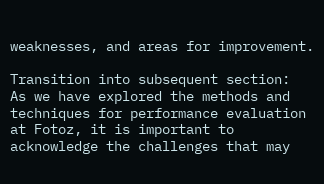weaknesses, and areas for improvement.

Transition into subsequent section:
As we have explored the methods and techniques for performance evaluation at Fotoz, it is important to acknowledge the challenges that may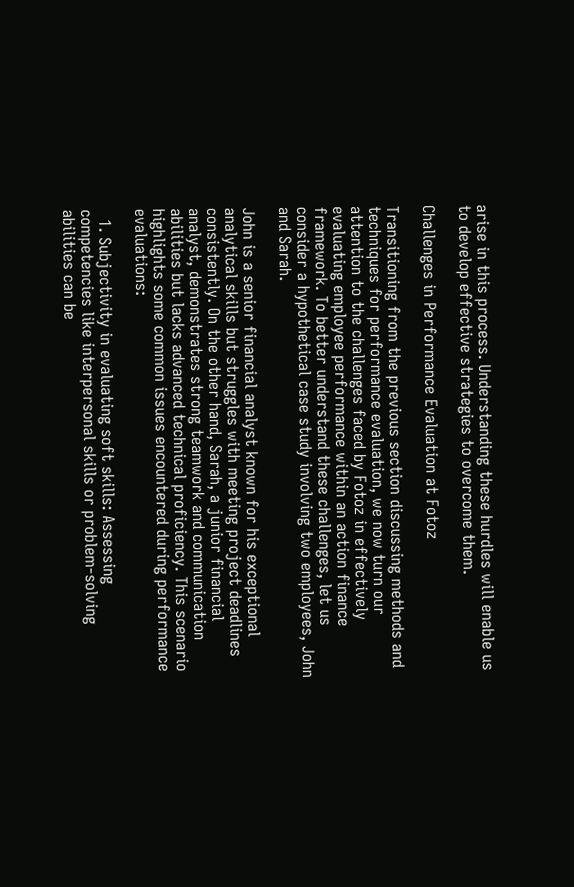arise in this process. Understanding these hurdles will enable us to develop effective strategies to overcome them.

Challenges in Performance Evaluation at Fotoz

Transitioning from the previous section discussing methods and techniques for performance evaluation, we now turn our attention to the challenges faced by Fotoz in effectively evaluating employee performance within an action finance framework. To better understand these challenges, let us consider a hypothetical case study involving two employees, John and Sarah.

John is a senior financial analyst known for his exceptional analytical skills but struggles with meeting project deadlines consistently. On the other hand, Sarah, a junior financial analyst, demonstrates strong teamwork and communication abilities but lacks advanced technical proficiency. This scenario highlights some common issues encountered during performance evaluations:

  1. Subjectivity in evaluating soft skills: Assessing competencies like interpersonal skills or problem-solving abilities can be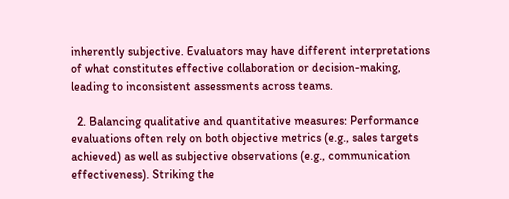inherently subjective. Evaluators may have different interpretations of what constitutes effective collaboration or decision-making, leading to inconsistent assessments across teams.

  2. Balancing qualitative and quantitative measures: Performance evaluations often rely on both objective metrics (e.g., sales targets achieved) as well as subjective observations (e.g., communication effectiveness). Striking the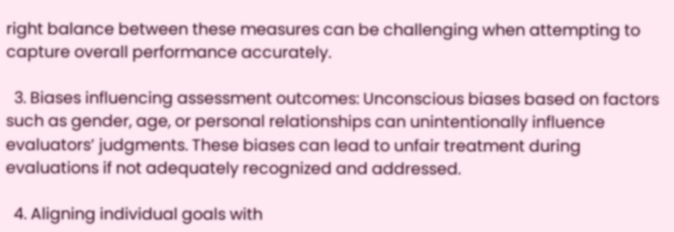right balance between these measures can be challenging when attempting to capture overall performance accurately.

  3. Biases influencing assessment outcomes: Unconscious biases based on factors such as gender, age, or personal relationships can unintentionally influence evaluators’ judgments. These biases can lead to unfair treatment during evaluations if not adequately recognized and addressed.

  4. Aligning individual goals with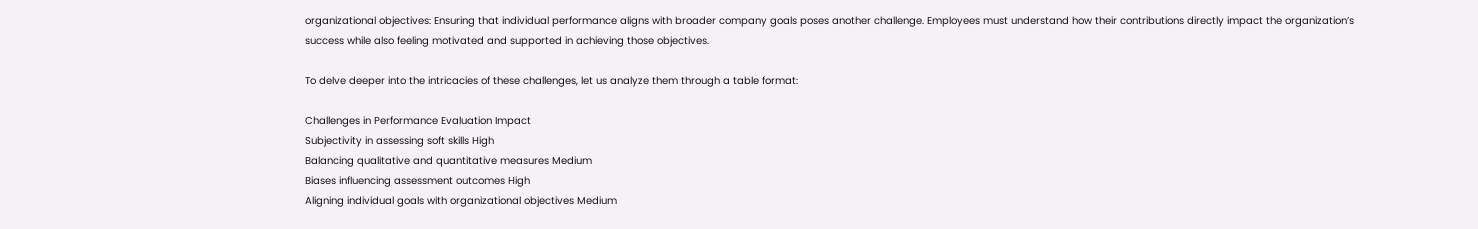organizational objectives: Ensuring that individual performance aligns with broader company goals poses another challenge. Employees must understand how their contributions directly impact the organization’s success while also feeling motivated and supported in achieving those objectives.

To delve deeper into the intricacies of these challenges, let us analyze them through a table format:

Challenges in Performance Evaluation Impact
Subjectivity in assessing soft skills High
Balancing qualitative and quantitative measures Medium
Biases influencing assessment outcomes High
Aligning individual goals with organizational objectives Medium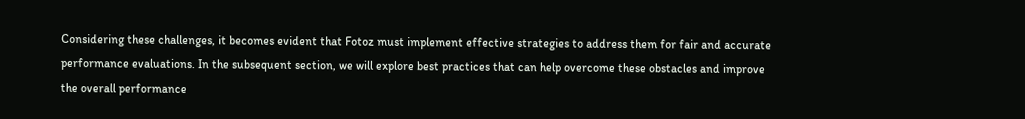Considering these challenges, it becomes evident that Fotoz must implement effective strategies to address them for fair and accurate performance evaluations. In the subsequent section, we will explore best practices that can help overcome these obstacles and improve the overall performance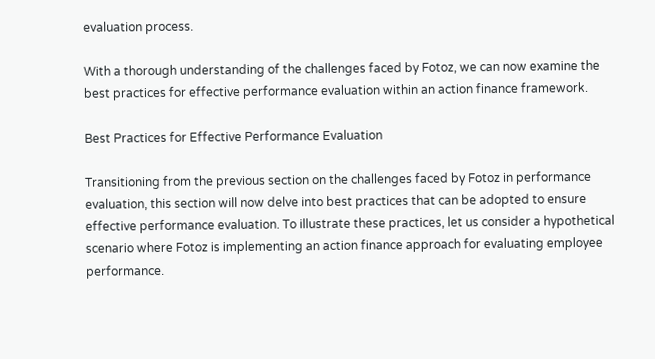evaluation process.

With a thorough understanding of the challenges faced by Fotoz, we can now examine the best practices for effective performance evaluation within an action finance framework.

Best Practices for Effective Performance Evaluation

Transitioning from the previous section on the challenges faced by Fotoz in performance evaluation, this section will now delve into best practices that can be adopted to ensure effective performance evaluation. To illustrate these practices, let us consider a hypothetical scenario where Fotoz is implementing an action finance approach for evaluating employee performance.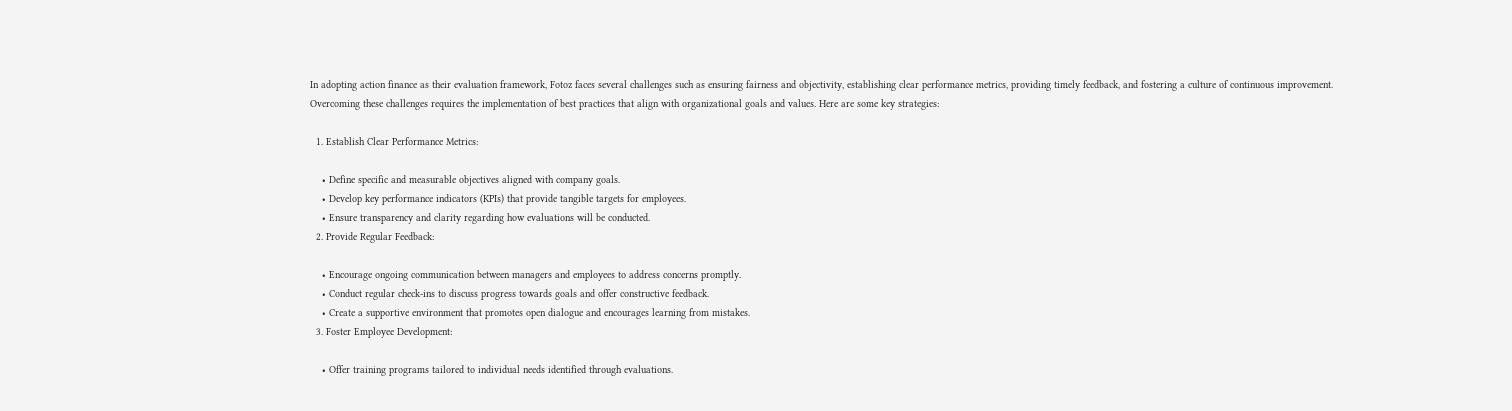In adopting action finance as their evaluation framework, Fotoz faces several challenges such as ensuring fairness and objectivity, establishing clear performance metrics, providing timely feedback, and fostering a culture of continuous improvement. Overcoming these challenges requires the implementation of best practices that align with organizational goals and values. Here are some key strategies:

  1. Establish Clear Performance Metrics:

    • Define specific and measurable objectives aligned with company goals.
    • Develop key performance indicators (KPIs) that provide tangible targets for employees.
    • Ensure transparency and clarity regarding how evaluations will be conducted.
  2. Provide Regular Feedback:

    • Encourage ongoing communication between managers and employees to address concerns promptly.
    • Conduct regular check-ins to discuss progress towards goals and offer constructive feedback.
    • Create a supportive environment that promotes open dialogue and encourages learning from mistakes.
  3. Foster Employee Development:

    • Offer training programs tailored to individual needs identified through evaluations.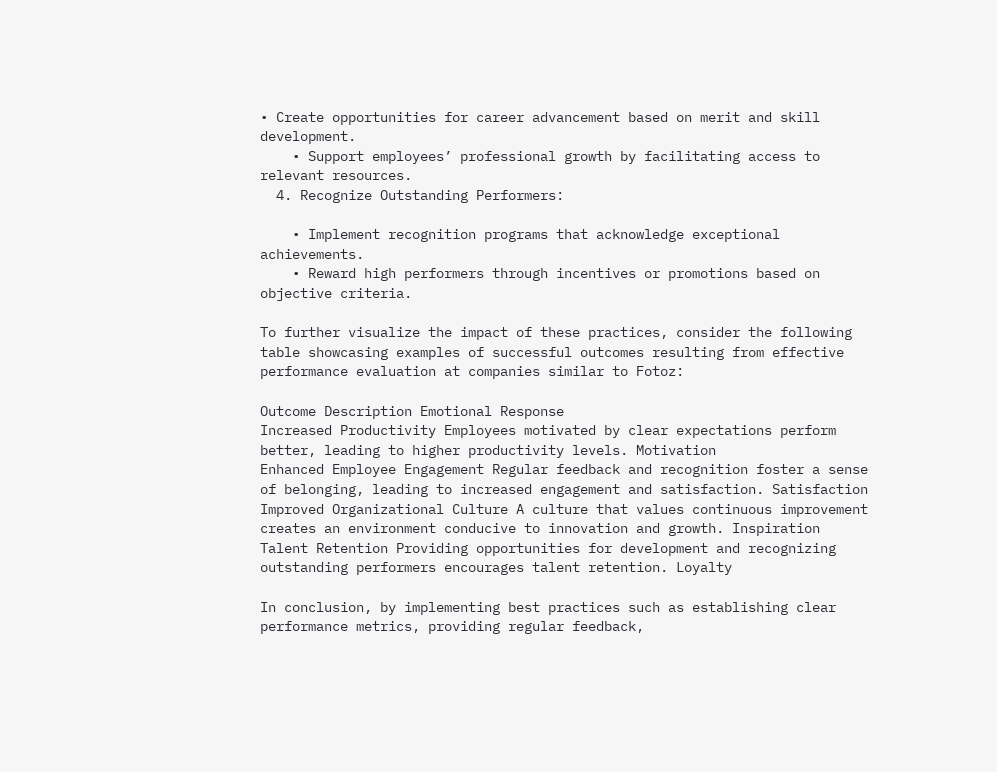• Create opportunities for career advancement based on merit and skill development.
    • Support employees’ professional growth by facilitating access to relevant resources.
  4. Recognize Outstanding Performers:

    • Implement recognition programs that acknowledge exceptional achievements.
    • Reward high performers through incentives or promotions based on objective criteria.

To further visualize the impact of these practices, consider the following table showcasing examples of successful outcomes resulting from effective performance evaluation at companies similar to Fotoz:

Outcome Description Emotional Response
Increased Productivity Employees motivated by clear expectations perform better, leading to higher productivity levels. Motivation
Enhanced Employee Engagement Regular feedback and recognition foster a sense of belonging, leading to increased engagement and satisfaction. Satisfaction
Improved Organizational Culture A culture that values continuous improvement creates an environment conducive to innovation and growth. Inspiration
Talent Retention Providing opportunities for development and recognizing outstanding performers encourages talent retention. Loyalty

In conclusion, by implementing best practices such as establishing clear performance metrics, providing regular feedback,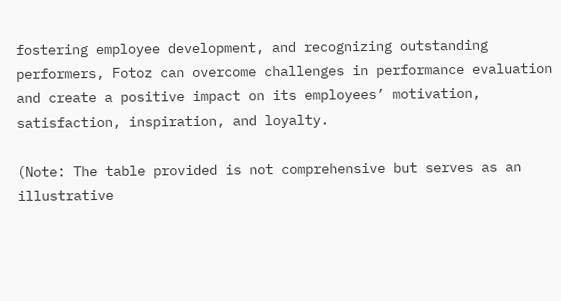fostering employee development, and recognizing outstanding performers, Fotoz can overcome challenges in performance evaluation and create a positive impact on its employees’ motivation, satisfaction, inspiration, and loyalty.

(Note: The table provided is not comprehensive but serves as an illustrative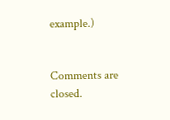example.)


Comments are closed.